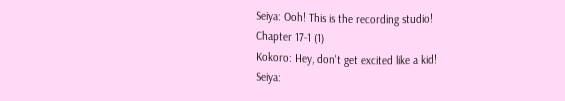Seiya: Ooh! This is the recording studio!
Chapter 17-1 (1)
Kokoro: Hey, don't get excited like a kid!
Seiya: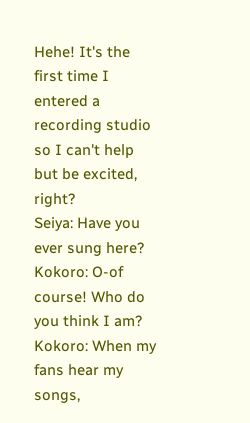Hehe! It's the first time I entered a recording studio so I can't help but be excited, right?
Seiya: Have you ever sung here?
Kokoro: O-of course! Who do you think I am?
Kokoro: When my fans hear my songs,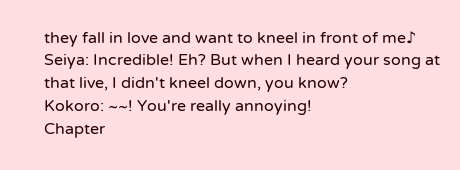they fall in love and want to kneel in front of me♪
Seiya: Incredible! Eh? But when I heard your song at that live, I didn't kneel down, you know?
Kokoro: ~~! You're really annoying!
Chapter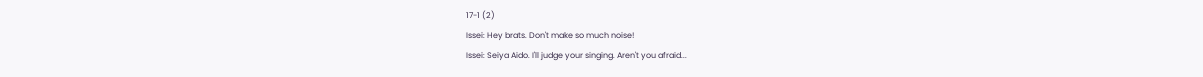17-1 (2)
Issei: Hey brats. Don't make so much noise!
Issei: Seiya Aido. I'll judge your singing. Aren't you afraid...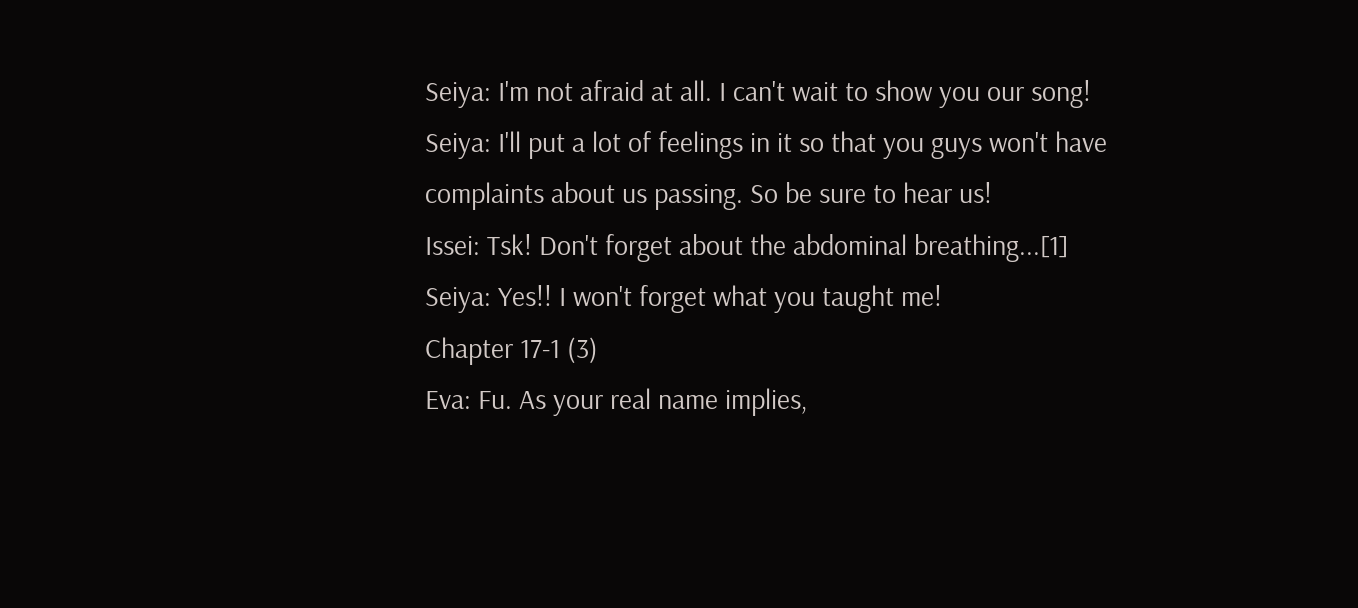Seiya: I'm not afraid at all. I can't wait to show you our song!
Seiya: I'll put a lot of feelings in it so that you guys won't have complaints about us passing. So be sure to hear us!
Issei: Tsk! Don't forget about the abdominal breathing...[1]
Seiya: Yes!! I won't forget what you taught me!
Chapter 17-1 (3)
Eva: Fu. As your real name implies,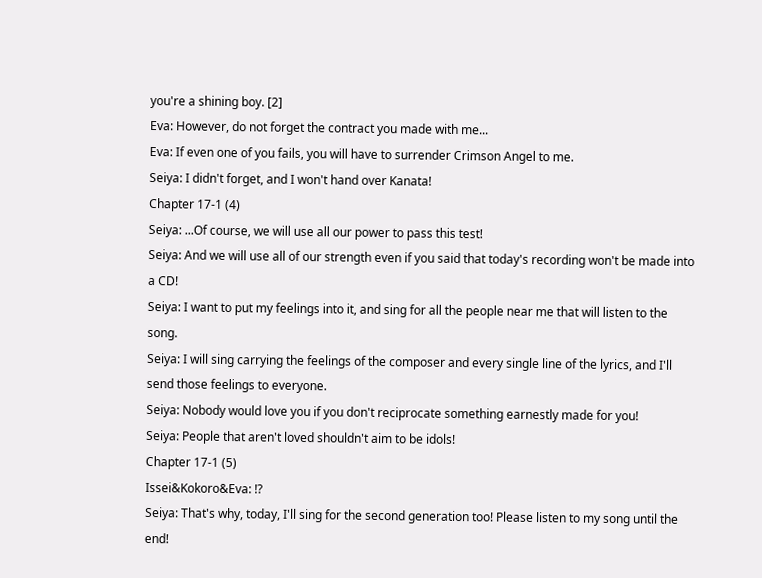you're a shining boy. [2]
Eva: However, do not forget the contract you made with me...
Eva: If even one of you fails, you will have to surrender Crimson Angel to me.
Seiya: I didn't forget, and I won't hand over Kanata!
Chapter 17-1 (4)
Seiya: ...Of course, we will use all our power to pass this test!
Seiya: And we will use all of our strength even if you said that today's recording won't be made into a CD!
Seiya: I want to put my feelings into it, and sing for all the people near me that will listen to the song.
Seiya: I will sing carrying the feelings of the composer and every single line of the lyrics, and I'll send those feelings to everyone.
Seiya: Nobody would love you if you don't reciprocate something earnestly made for you!
Seiya: People that aren't loved shouldn't aim to be idols!
Chapter 17-1 (5)
Issei&Kokoro&Eva: !?
Seiya: That's why, today, I'll sing for the second generation too! Please listen to my song until the end!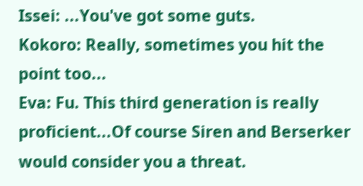Issei: ...You've got some guts.
Kokoro: Really, sometimes you hit the point too...
Eva: Fu. This third generation is really proficient...Of course Siren and Berserker would consider you a threat.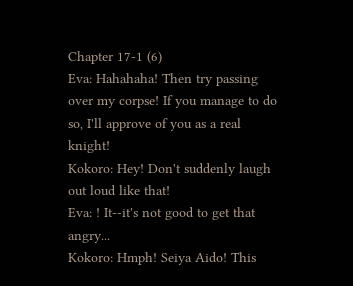Chapter 17-1 (6)
Eva: Hahahaha! Then try passing over my corpse! If you manage to do so, I'll approve of you as a real knight!
Kokoro: Hey! Don't suddenly laugh out loud like that!
Eva: ! It--it's not good to get that angry...
Kokoro: Hmph! Seiya Aido! This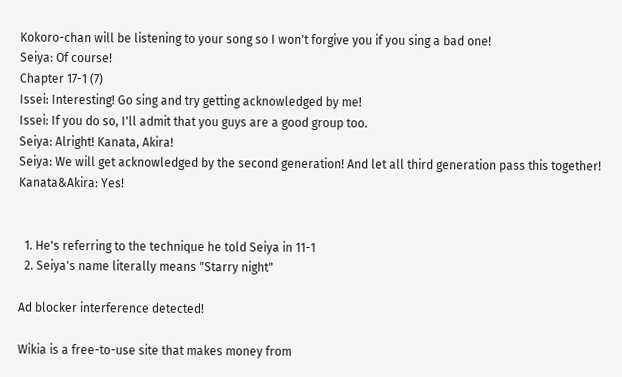Kokoro-chan will be listening to your song so I won't forgive you if you sing a bad one!
Seiya: Of course!
Chapter 17-1 (7)
Issei: Interesting! Go sing and try getting acknowledged by me!
Issei: If you do so, I'll admit that you guys are a good group too.
Seiya: Alright! Kanata, Akira!
Seiya: We will get acknowledged by the second generation! And let all third generation pass this together!
Kanata&Akira: Yes!


  1. He's referring to the technique he told Seiya in 11-1
  2. Seiya's name literally means "Starry night"

Ad blocker interference detected!

Wikia is a free-to-use site that makes money from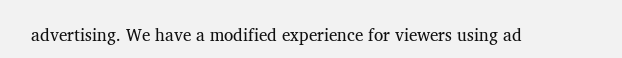advertising. We have a modified experience for viewers using ad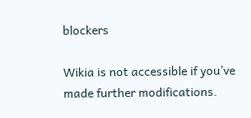blockers

Wikia is not accessible if you’ve made further modifications.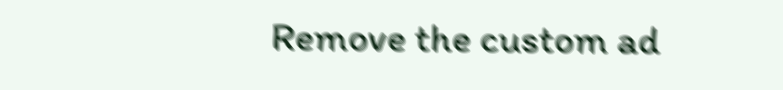Remove the custom ad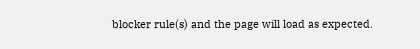blocker rule(s) and the page will load as expected.